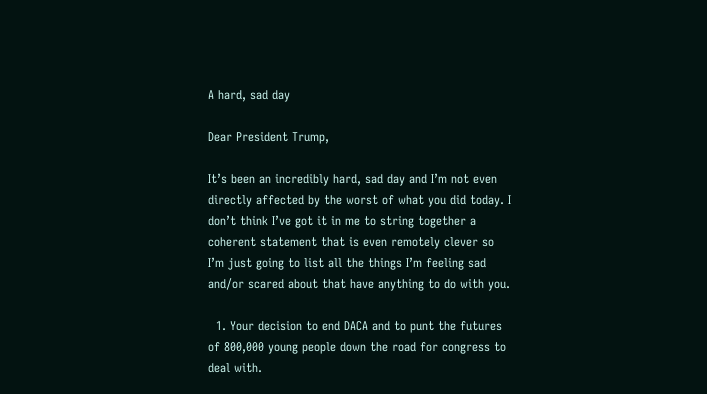A hard, sad day

Dear President Trump,

It’s been an incredibly hard, sad day and I’m not even directly affected by the worst of what you did today. I don’t think I’ve got it in me to string together a coherent statement that is even remotely clever so I’m just going to list all the things I’m feeling sad and/or scared about that have anything to do with you.

  1. Your decision to end DACA and to punt the futures of 800,000 young people down the road for congress to deal with.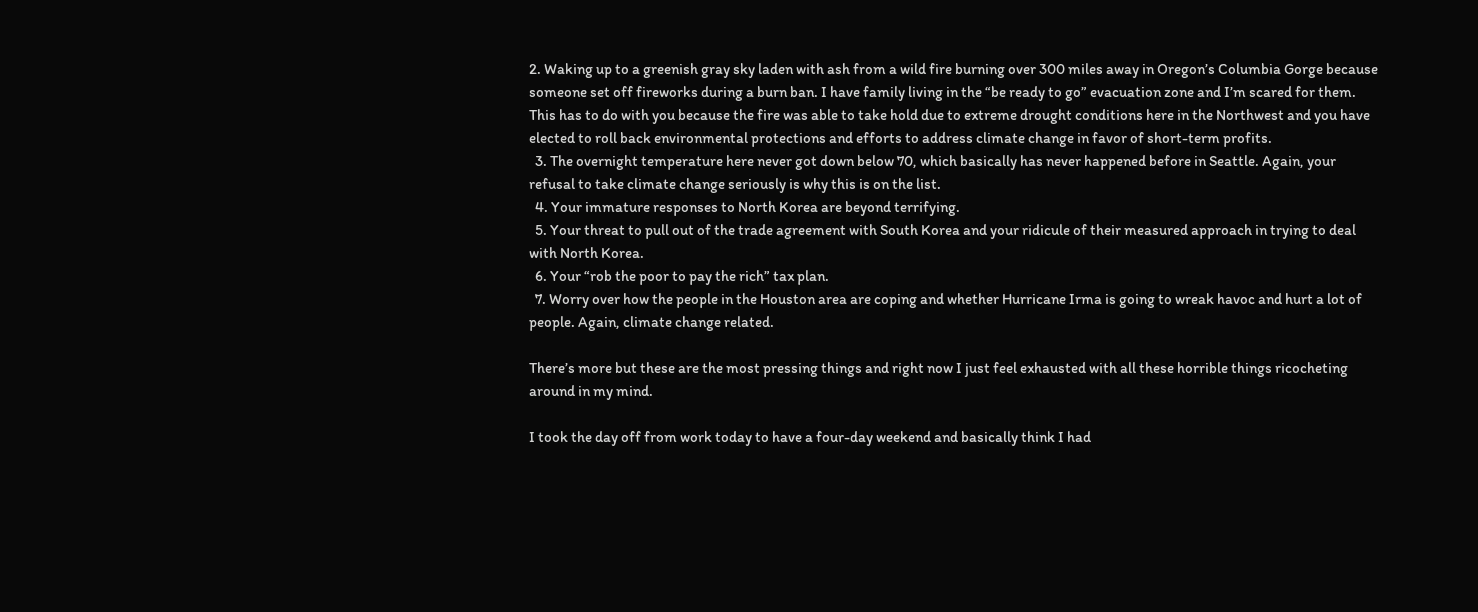2. Waking up to a greenish gray sky laden with ash from a wild fire burning over 300 miles away in Oregon’s Columbia Gorge because someone set off fireworks during a burn ban. I have family living in the “be ready to go” evacuation zone and I’m scared for them. This has to do with you because the fire was able to take hold due to extreme drought conditions here in the Northwest and you have elected to roll back environmental protections and efforts to address climate change in favor of short-term profits.
  3. The overnight temperature here never got down below 70, which basically has never happened before in Seattle. Again, your refusal to take climate change seriously is why this is on the list.
  4. Your immature responses to North Korea are beyond terrifying.
  5. Your threat to pull out of the trade agreement with South Korea and your ridicule of their measured approach in trying to deal with North Korea.
  6. Your “rob the poor to pay the rich” tax plan.
  7. Worry over how the people in the Houston area are coping and whether Hurricane Irma is going to wreak havoc and hurt a lot of people. Again, climate change related.

There’s more but these are the most pressing things and right now I just feel exhausted with all these horrible things ricocheting around in my mind.

I took the day off from work today to have a four-day weekend and basically think I had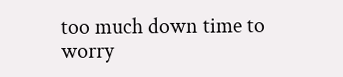too much down time to worry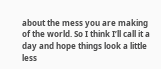about the mess you are making of the world. So I think I’ll call it a day and hope things look a little less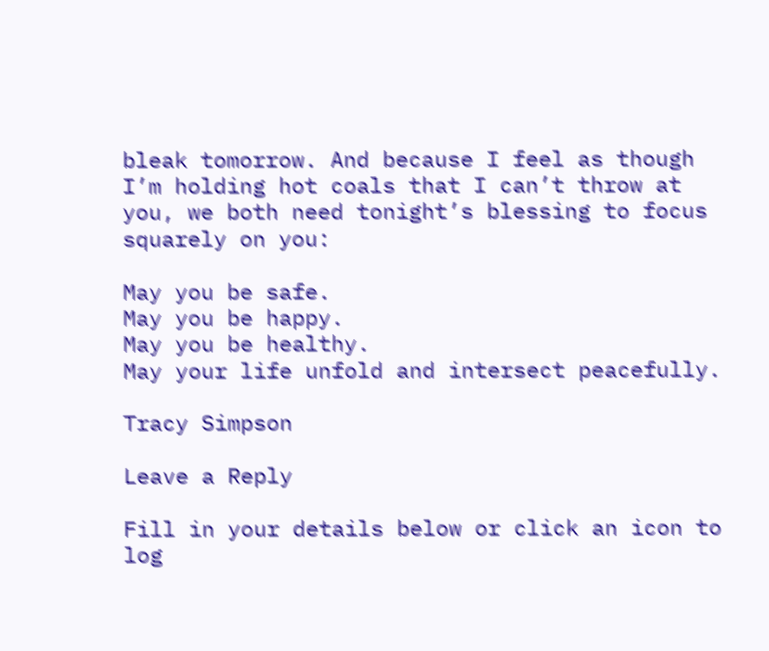bleak tomorrow. And because I feel as though I’m holding hot coals that I can’t throw at you, we both need tonight’s blessing to focus squarely on you:

May you be safe.
May you be happy.
May you be healthy.
May your life unfold and intersect peacefully.

Tracy Simpson

Leave a Reply

Fill in your details below or click an icon to log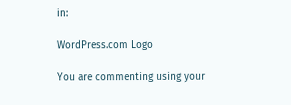in:

WordPress.com Logo

You are commenting using your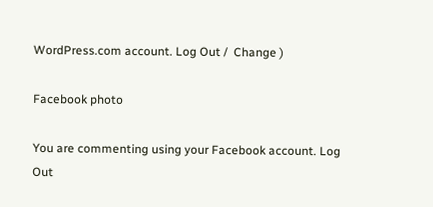WordPress.com account. Log Out /  Change )

Facebook photo

You are commenting using your Facebook account. Log Out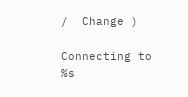/  Change )

Connecting to %s